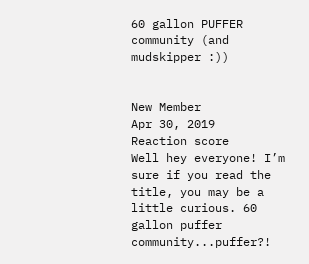60 gallon PUFFER community (and mudskipper :))


New Member
Apr 30, 2019
Reaction score
Well hey everyone! I’m sure if you read the title, you may be a little curious. 60 gallon puffer community...puffer?!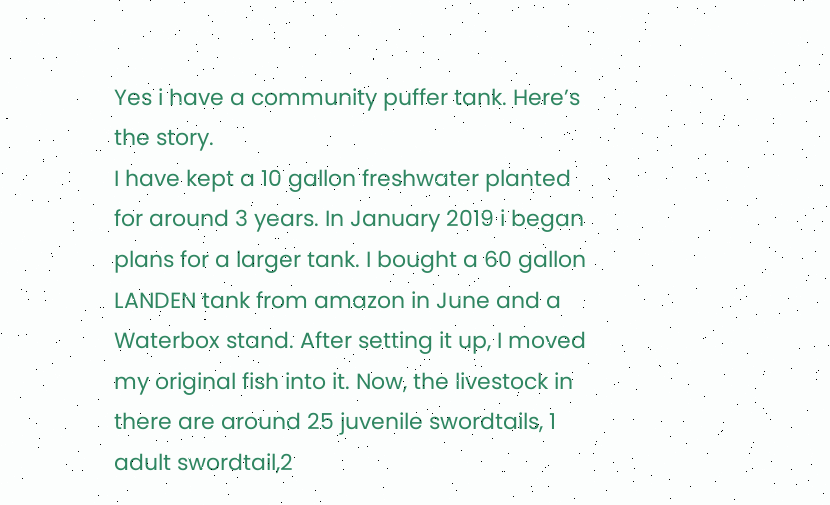Yes i have a community puffer tank. Here’s the story.
I have kept a 10 gallon freshwater planted for around 3 years. In January 2019 i began plans for a larger tank. I bought a 60 gallon LANDEN tank from amazon in June and a Waterbox stand. After setting it up, I moved my original fish into it. Now, the livestock in there are around 25 juvenile swordtails, 1 adult swordtail,2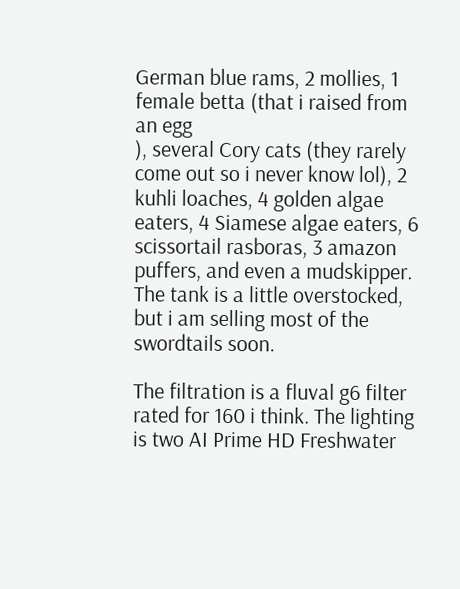German blue rams, 2 mollies, 1 female betta (that i raised from an egg
), several Cory cats (they rarely come out so i never know lol), 2 kuhli loaches, 4 golden algae eaters, 4 Siamese algae eaters, 6 scissortail rasboras, 3 amazon puffers, and even a mudskipper. The tank is a little overstocked, but i am selling most of the swordtails soon.

The filtration is a fluval g6 filter rated for 160 i think. The lighting is two AI Prime HD Freshwater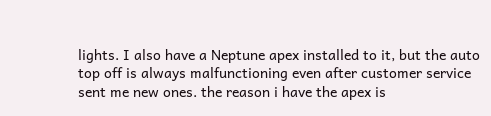lights. I also have a Neptune apex installed to it, but the auto top off is always malfunctioning even after customer service sent me new ones. the reason i have the apex is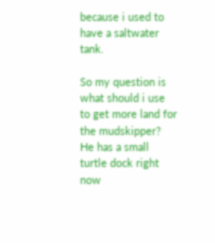because i used to have a saltwater tank.

So my question is what should i use to get more land for the mudskipper? He has a small turtle dock right now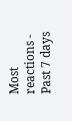Most reactions - Past 7 days